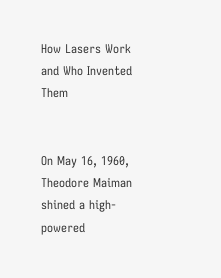How Lasers Work and Who Invented Them


On May 16, 1960, Theodore Maiman shined a high-powered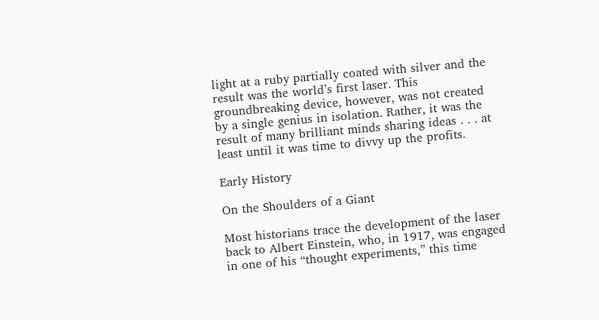light at a ruby partially coated with silver and the result was the world’s first laser. This groundbreaking device, however, was not created by a single genius in isolation. Rather, it was the result of many brilliant minds sharing ideas . . . at least until it was time to divvy up the profits.

Early History

On the Shoulders of a Giant

Most historians trace the development of the laser back to Albert Einstein, who, in 1917, was engaged in one of his “thought experiments,” this time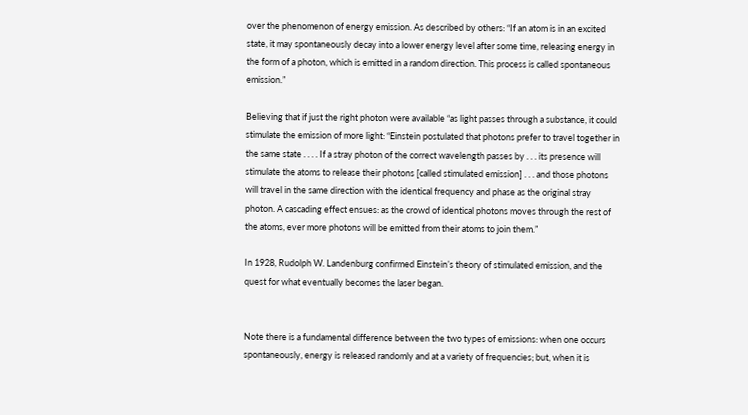over the phenomenon of energy emission. As described by others: “If an atom is in an excited state, it may spontaneously decay into a lower energy level after some time, releasing energy in the form of a photon, which is emitted in a random direction. This process is called spontaneous emission.”

Believing that if just the right photon were available “as light passes through a substance, it could stimulate the emission of more light: “Einstein postulated that photons prefer to travel together in the same state . . . . If a stray photon of the correct wavelength passes by . . . its presence will stimulate the atoms to release their photons [called stimulated emission] . . . and those photons will travel in the same direction with the identical frequency and phase as the original stray photon. A cascading effect ensues: as the crowd of identical photons moves through the rest of the atoms, ever more photons will be emitted from their atoms to join them.”

In 1928, Rudolph W. Landenburg confirmed Einstein’s theory of stimulated emission, and the quest for what eventually becomes the laser began.


Note there is a fundamental difference between the two types of emissions: when one occurs spontaneously, energy is released randomly and at a variety of frequencies; but, when it is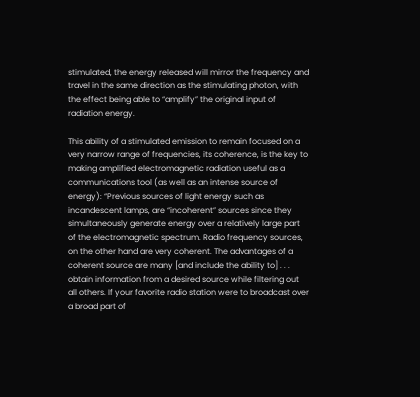stimulated, the energy released will mirror the frequency and travel in the same direction as the stimulating photon, with the effect being able to “amplify” the original input of radiation energy.

This ability of a stimulated emission to remain focused on a very narrow range of frequencies, its coherence, is the key to making amplified electromagnetic radiation useful as a communications tool (as well as an intense source of energy): “Previous sources of light energy such as incandescent lamps, are “incoherent” sources since they simultaneously generate energy over a relatively large part of the electromagnetic spectrum. Radio frequency sources, on the other hand are very coherent. The advantages of a coherent source are many [and include the ability to] . . . obtain information from a desired source while filtering out all others. If your favorite radio station were to broadcast over a broad part of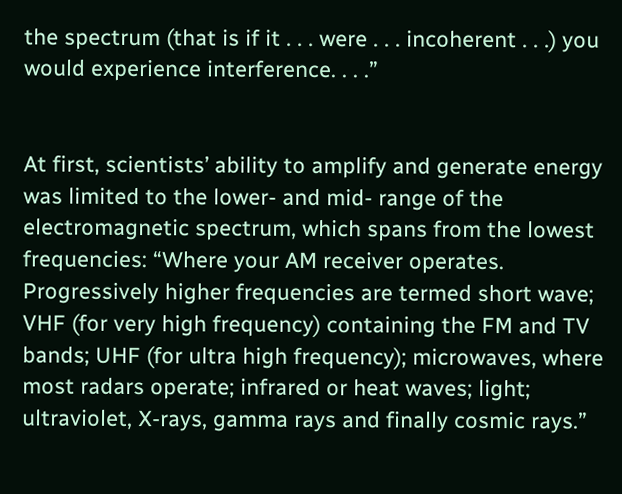the spectrum (that is if it . . . were . . . incoherent . . .) you would experience interference. . . .”


At first, scientists’ ability to amplify and generate energy was limited to the lower- and mid- range of the electromagnetic spectrum, which spans from the lowest frequencies: “Where your AM receiver operates. Progressively higher frequencies are termed short wave; VHF (for very high frequency) containing the FM and TV bands; UHF (for ultra high frequency); microwaves, where most radars operate; infrared or heat waves; light; ultraviolet, X-rays, gamma rays and finally cosmic rays.”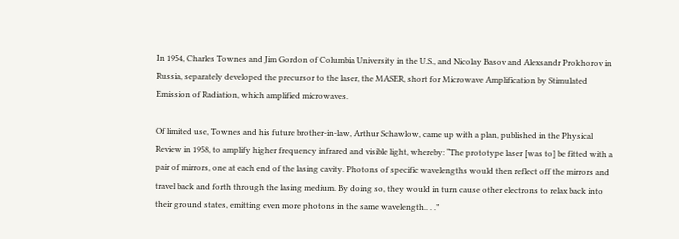In 1954, Charles Townes and Jim Gordon of Columbia University in the U.S., and Nicolay Basov and Alexsandr Prokhorov in Russia, separately developed the precursor to the laser, the MASER, short for Microwave Amplification by Stimulated Emission of Radiation, which amplified microwaves.

Of limited use, Townes and his future brother-in-law, Arthur Schawlow, came up with a plan, published in the Physical Review in 1958, to amplify higher frequency infrared and visible light, whereby: “The prototype laser [was to] be fitted with a pair of mirrors, one at each end of the lasing cavity. Photons of specific wavelengths would then reflect off the mirrors and travel back and forth through the lasing medium. By doing so, they would in turn cause other electrons to relax back into their ground states, emitting even more photons in the same wavelength.. . .”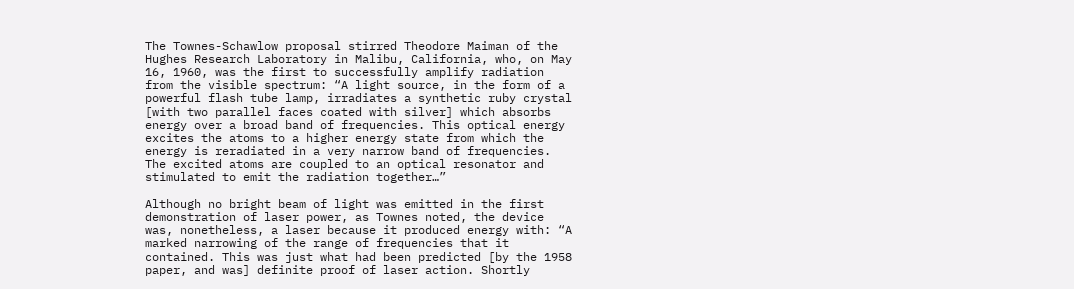The Townes-Schawlow proposal stirred Theodore Maiman of the Hughes Research Laboratory in Malibu, California, who, on May 16, 1960, was the first to successfully amplify radiation from the visible spectrum: “A light source, in the form of a powerful flash tube lamp, irradiates a synthetic ruby crystal [with two parallel faces coated with silver] which absorbs energy over a broad band of frequencies. This optical energy excites the atoms to a higher energy state from which the energy is reradiated in a very narrow band of frequencies. The excited atoms are coupled to an optical resonator and stimulated to emit the radiation together…”

Although no bright beam of light was emitted in the first demonstration of laser power, as Townes noted, the device was, nonetheless, a laser because it produced energy with: “A marked narrowing of the range of frequencies that it contained. This was just what had been predicted [by the 1958 paper, and was] definite proof of laser action. Shortly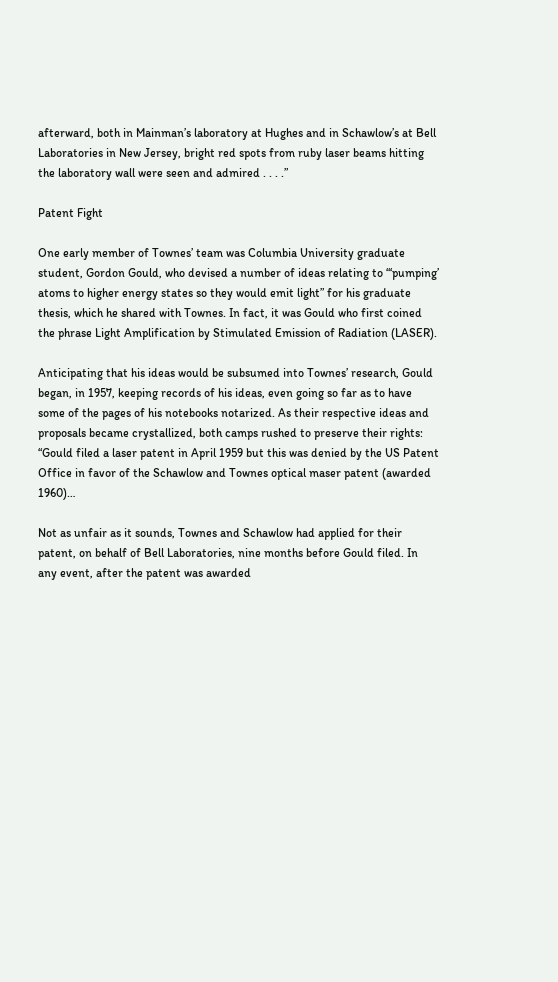afterward, both in Mainman’s laboratory at Hughes and in Schawlow’s at Bell Laboratories in New Jersey, bright red spots from ruby laser beams hitting the laboratory wall were seen and admired . . . .”

Patent Fight

One early member of Townes’ team was Columbia University graduate student, Gordon Gould, who devised a number of ideas relating to “‘pumping’ atoms to higher energy states so they would emit light” for his graduate thesis, which he shared with Townes. In fact, it was Gould who first coined the phrase Light Amplification by Stimulated Emission of Radiation (LASER).

Anticipating that his ideas would be subsumed into Townes’ research, Gould began, in 1957, keeping records of his ideas, even going so far as to have some of the pages of his notebooks notarized. As their respective ideas and proposals became crystallized, both camps rushed to preserve their rights: “Gould filed a laser patent in April 1959 but this was denied by the US Patent Office in favor of the Schawlow and Townes optical maser patent (awarded 1960)…

Not as unfair as it sounds, Townes and Schawlow had applied for their patent, on behalf of Bell Laboratories, nine months before Gould filed. In any event, after the patent was awarded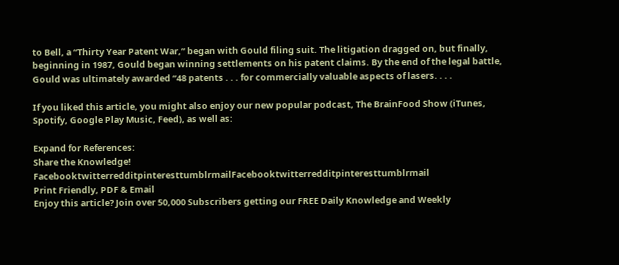to Bell, a “Thirty Year Patent War,” began with Gould filing suit. The litigation dragged on, but finally, beginning in 1987, Gould began winning settlements on his patent claims. By the end of the legal battle, Gould was ultimately awarded “48 patents . . . for commercially valuable aspects of lasers. . . .

If you liked this article, you might also enjoy our new popular podcast, The BrainFood Show (iTunes, Spotify, Google Play Music, Feed), as well as:

Expand for References:
Share the Knowledge! FacebooktwitterredditpinteresttumblrmailFacebooktwitterredditpinteresttumblrmail
Print Friendly, PDF & Email
Enjoy this article? Join over 50,000 Subscribers getting our FREE Daily Knowledge and Weekly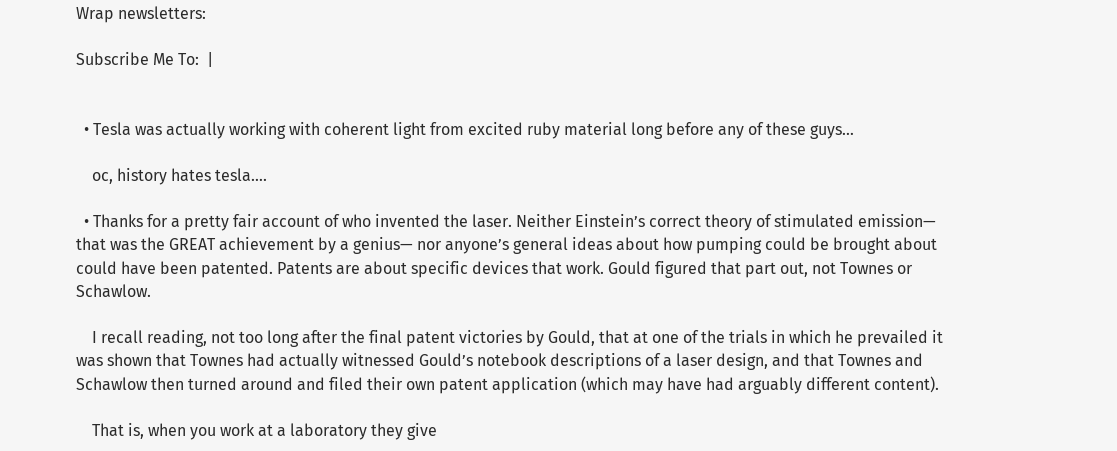Wrap newsletters:

Subscribe Me To:  |


  • Tesla was actually working with coherent light from excited ruby material long before any of these guys…

    oc, history hates tesla….

  • Thanks for a pretty fair account of who invented the laser. Neither Einstein’s correct theory of stimulated emission— that was the GREAT achievement by a genius— nor anyone’s general ideas about how pumping could be brought about could have been patented. Patents are about specific devices that work. Gould figured that part out, not Townes or Schawlow.

    I recall reading, not too long after the final patent victories by Gould, that at one of the trials in which he prevailed it was shown that Townes had actually witnessed Gould’s notebook descriptions of a laser design, and that Townes and Schawlow then turned around and filed their own patent application (which may have had arguably different content).

    That is, when you work at a laboratory they give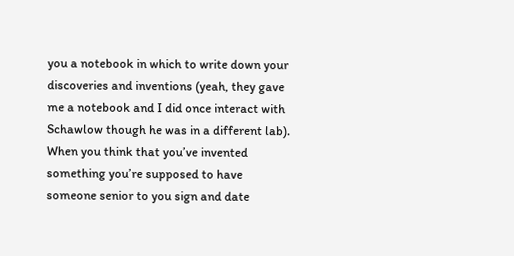you a notebook in which to write down your discoveries and inventions (yeah, they gave me a notebook and I did once interact with Schawlow though he was in a different lab). When you think that you’ve invented something you’re supposed to have someone senior to you sign and date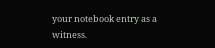your notebook entry as a witness.